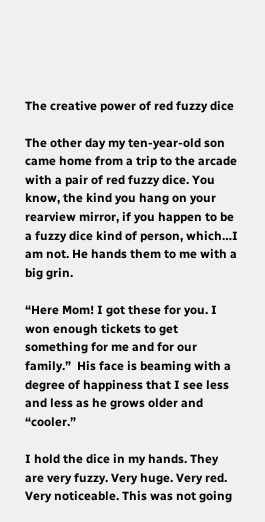The creative power of red fuzzy dice

The other day my ten-year-old son came home from a trip to the arcade with a pair of red fuzzy dice. You know, the kind you hang on your rearview mirror, if you happen to be a fuzzy dice kind of person, which…I am not. He hands them to me with a big grin.

“Here Mom! I got these for you. I won enough tickets to get something for me and for our family.”  His face is beaming with a degree of happiness that I see less and less as he grows older and “cooler.”

I hold the dice in my hands. They are very fuzzy. Very huge. Very red. Very noticeable. This was not going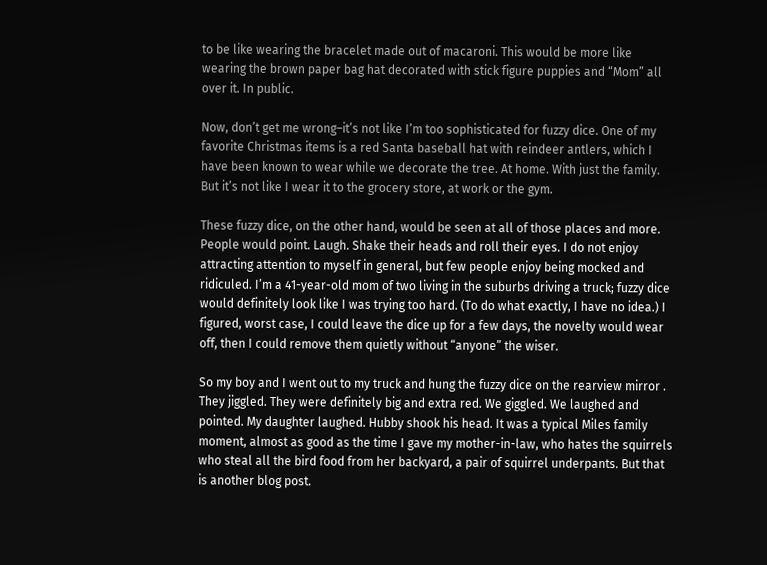to be like wearing the bracelet made out of macaroni. This would be more like wearing the brown paper bag hat decorated with stick figure puppies and “Mom” all over it. In public.

Now, don’t get me wrong–it’s not like I’m too sophisticated for fuzzy dice. One of my favorite Christmas items is a red Santa baseball hat with reindeer antlers, which I have been known to wear while we decorate the tree. At home. With just the family. But it’s not like I wear it to the grocery store, at work or the gym.

These fuzzy dice, on the other hand, would be seen at all of those places and more. People would point. Laugh. Shake their heads and roll their eyes. I do not enjoy attracting attention to myself in general, but few people enjoy being mocked and ridiculed. I’m a 41-year-old mom of two living in the suburbs driving a truck; fuzzy dice would definitely look like I was trying too hard. (To do what exactly, I have no idea.) I figured, worst case, I could leave the dice up for a few days, the novelty would wear off, then I could remove them quietly without “anyone” the wiser.

So my boy and I went out to my truck and hung the fuzzy dice on the rearview mirror . They jiggled. They were definitely big and extra red. We giggled. We laughed and pointed. My daughter laughed. Hubby shook his head. It was a typical Miles family moment, almost as good as the time I gave my mother-in-law, who hates the squirrels who steal all the bird food from her backyard, a pair of squirrel underpants. But that is another blog post.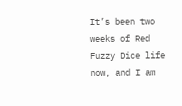It’s been two weeks of Red Fuzzy Dice life now, and I am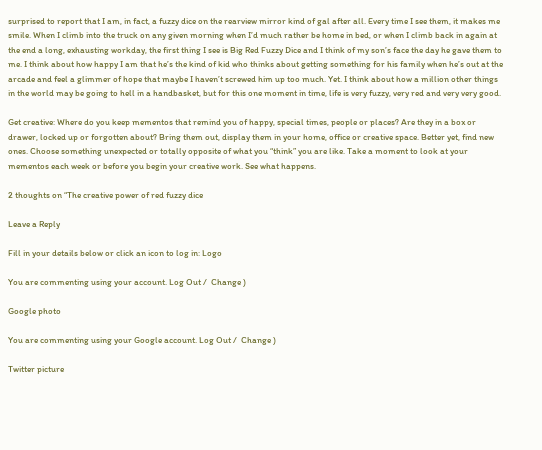surprised to report that I am, in fact, a fuzzy dice on the rearview mirror kind of gal after all. Every time I see them, it makes me smile. When I climb into the truck on any given morning when I’d much rather be home in bed, or when I climb back in again at the end a long, exhausting workday, the first thing I see is Big Red Fuzzy Dice and I think of my son’s face the day he gave them to me. I think about how happy I am that he’s the kind of kid who thinks about getting something for his family when he’s out at the arcade and feel a glimmer of hope that maybe I haven’t screwed him up too much. Yet. I think about how a million other things in the world may be going to hell in a handbasket, but for this one moment in time, life is very fuzzy, very red and very very good.

Get creative: Where do you keep mementos that remind you of happy, special times, people or places? Are they in a box or drawer, locked up or forgotten about? Bring them out, display them in your home, office or creative space. Better yet, find new ones. Choose something unexpected or totally opposite of what you “think” you are like. Take a moment to look at your mementos each week or before you begin your creative work. See what happens.

2 thoughts on “The creative power of red fuzzy dice

Leave a Reply

Fill in your details below or click an icon to log in: Logo

You are commenting using your account. Log Out /  Change )

Google photo

You are commenting using your Google account. Log Out /  Change )

Twitter picture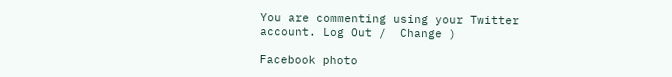You are commenting using your Twitter account. Log Out /  Change )

Facebook photo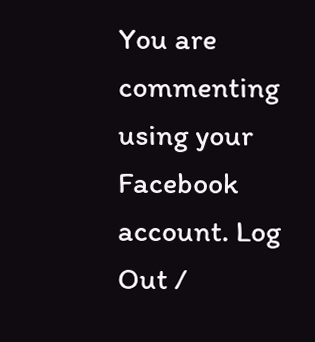You are commenting using your Facebook account. Log Out /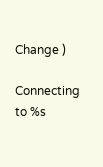Change )

Connecting to %s